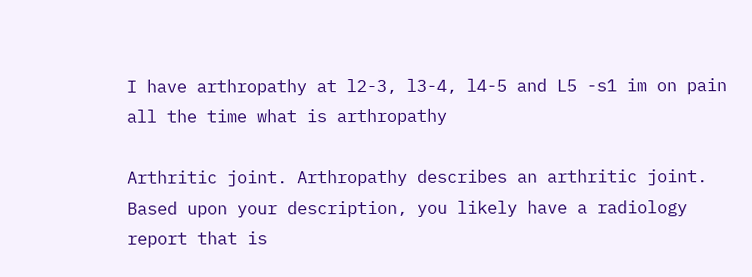I have arthropathy at l2-3, l3-4, l4-5 and L5 -s1 im on pain all the time what is arthropathy

Arthritic joint. Arthropathy describes an arthritic joint. Based upon your description, you likely have a radiology report that is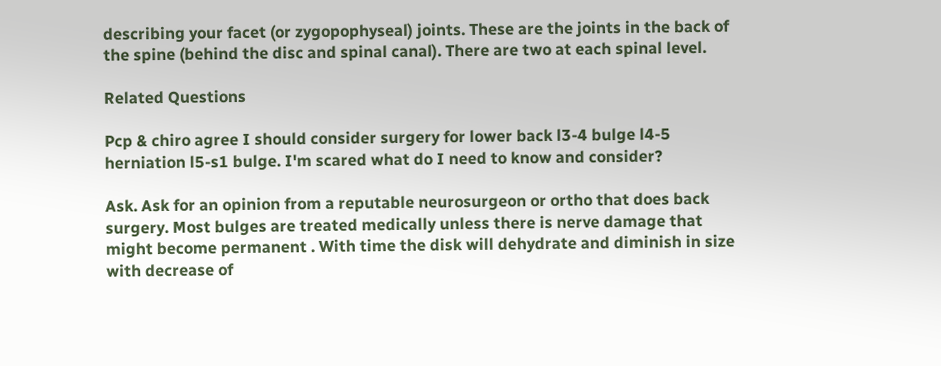describing your facet (or zygopophyseal) joints. These are the joints in the back of the spine (behind the disc and spinal canal). There are two at each spinal level.

Related Questions

Pcp & chiro agree I should consider surgery for lower back l3-4 bulge l4-5 herniation l5-s1 bulge. I'm scared what do I need to know and consider?

Ask. Ask for an opinion from a reputable neurosurgeon or ortho that does back surgery. Most bulges are treated medically unless there is nerve damage that might become permanent . With time the disk will dehydrate and diminish in size with decrease of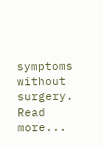symptoms without surgery. Read more...